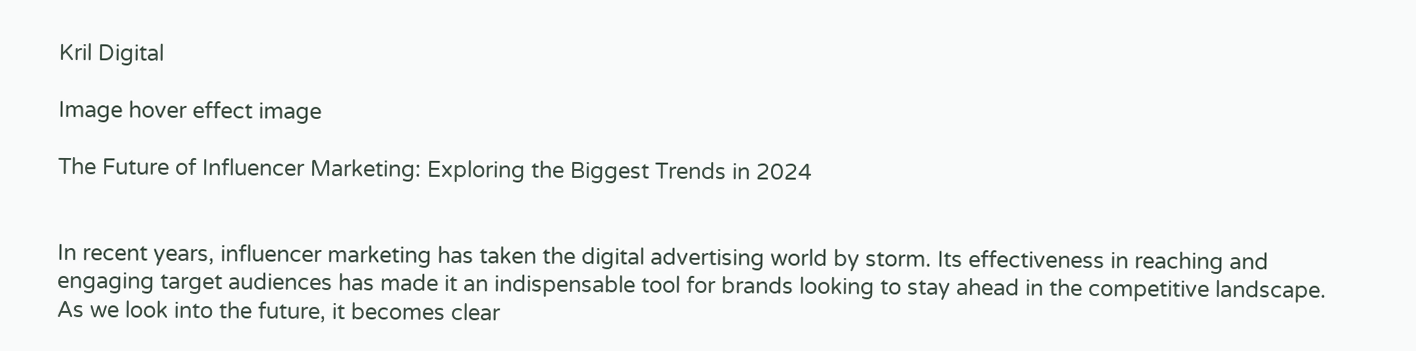Kril Digital

Image hover effect image

The Future of Influencer Marketing: Exploring the Biggest Trends in 2024


In recent years, influencer marketing has taken the digital advertising world by storm. Its effectiveness in reaching and engaging target audiences has made it an indispensable tool for brands looking to stay ahead in the competitive landscape. As we look into the future, it becomes clear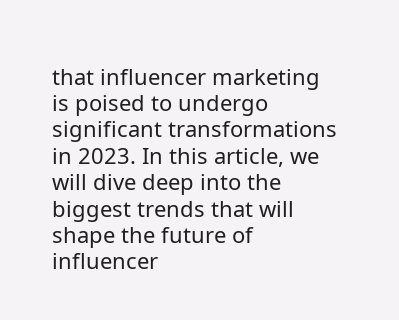that influencer marketing is poised to undergo significant transformations in 2023. In this article, we will dive deep into the biggest trends that will shape the future of influencer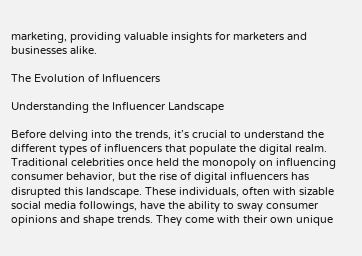marketing, providing valuable insights for marketers and businesses alike.

The Evolution of Influencers

Understanding the Influencer Landscape

Before delving into the trends, it’s crucial to understand the different types of influencers that populate the digital realm. Traditional celebrities once held the monopoly on influencing consumer behavior, but the rise of digital influencers has disrupted this landscape. These individuals, often with sizable social media followings, have the ability to sway consumer opinions and shape trends. They come with their own unique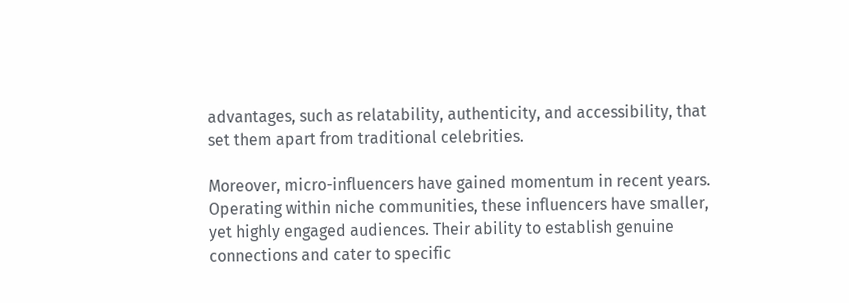advantages, such as relatability, authenticity, and accessibility, that set them apart from traditional celebrities.

Moreover, micro-influencers have gained momentum in recent years. Operating within niche communities, these influencers have smaller, yet highly engaged audiences. Their ability to establish genuine connections and cater to specific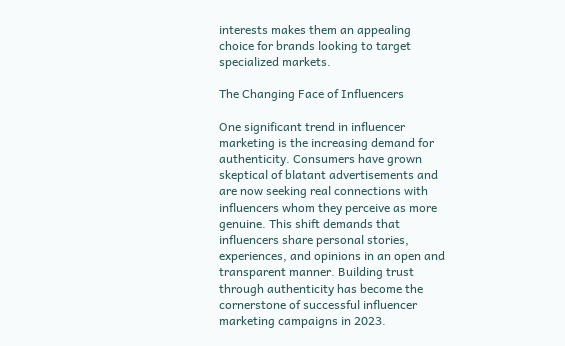interests makes them an appealing choice for brands looking to target specialized markets.

The Changing Face of Influencers

One significant trend in influencer marketing is the increasing demand for authenticity. Consumers have grown skeptical of blatant advertisements and are now seeking real connections with influencers whom they perceive as more genuine. This shift demands that influencers share personal stories, experiences, and opinions in an open and transparent manner. Building trust through authenticity has become the cornerstone of successful influencer marketing campaigns in 2023.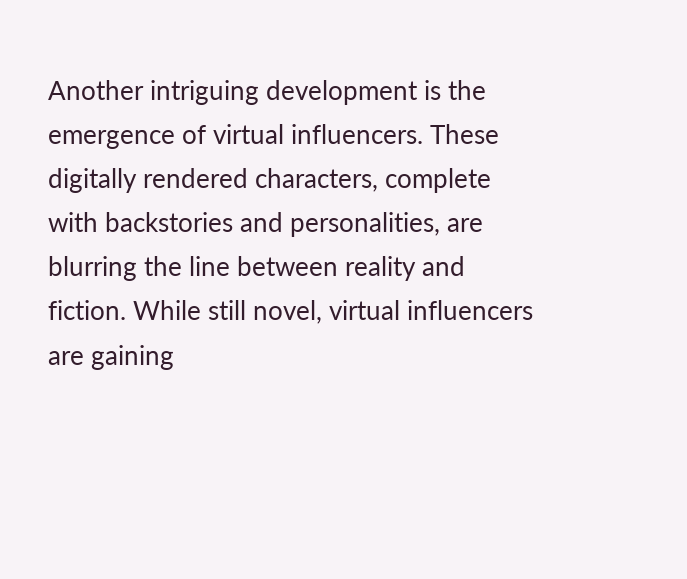Another intriguing development is the emergence of virtual influencers. These digitally rendered characters, complete with backstories and personalities, are blurring the line between reality and fiction. While still novel, virtual influencers are gaining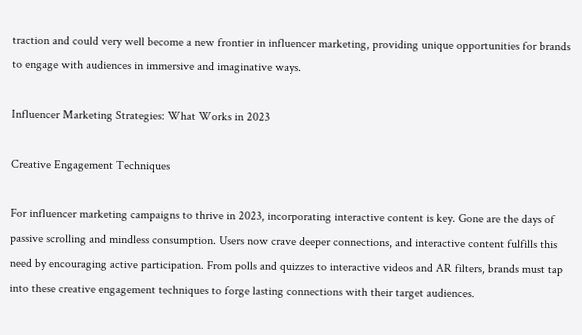traction and could very well become a new frontier in influencer marketing, providing unique opportunities for brands to engage with audiences in immersive and imaginative ways.

Influencer Marketing Strategies: What Works in 2023

Creative Engagement Techniques

For influencer marketing campaigns to thrive in 2023, incorporating interactive content is key. Gone are the days of passive scrolling and mindless consumption. Users now crave deeper connections, and interactive content fulfills this need by encouraging active participation. From polls and quizzes to interactive videos and AR filters, brands must tap into these creative engagement techniques to forge lasting connections with their target audiences.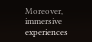Moreover, immersive experiences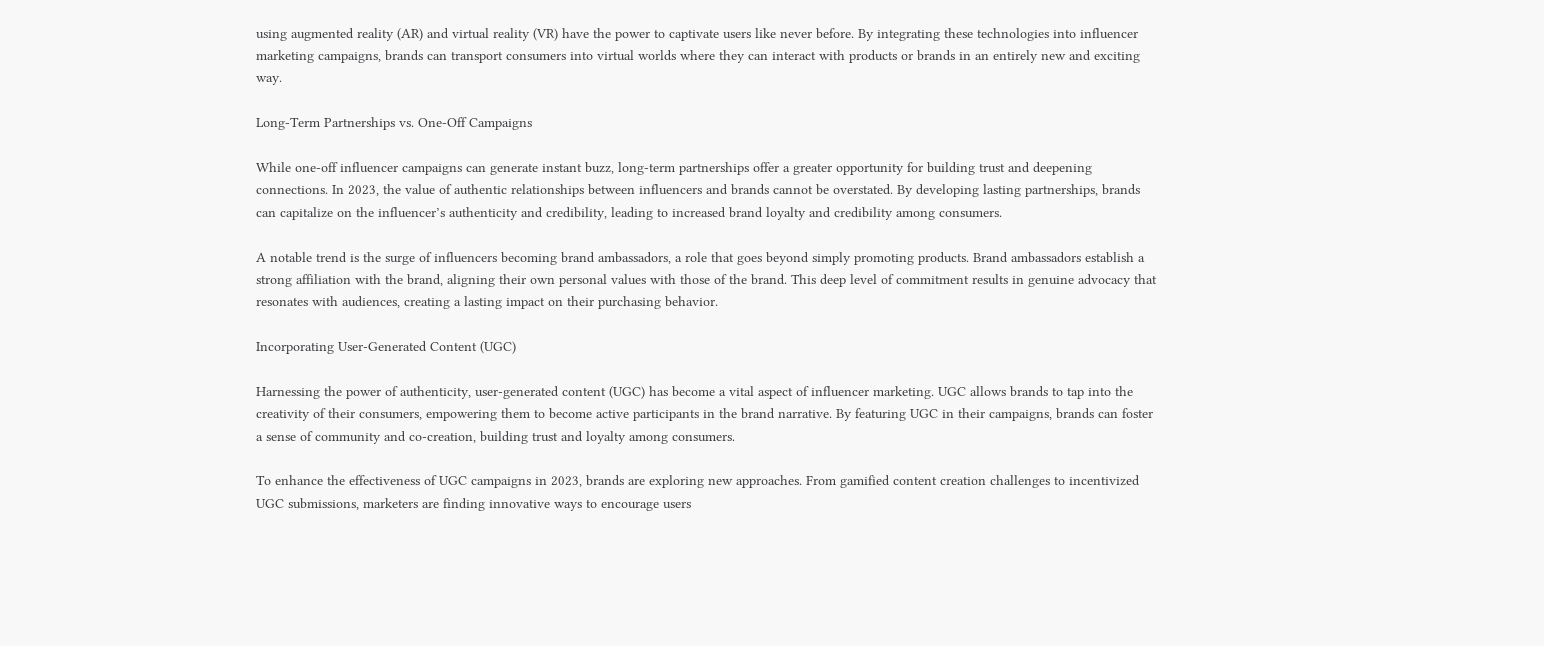using augmented reality (AR) and virtual reality (VR) have the power to captivate users like never before. By integrating these technologies into influencer marketing campaigns, brands can transport consumers into virtual worlds where they can interact with products or brands in an entirely new and exciting way.

Long-Term Partnerships vs. One-Off Campaigns

While one-off influencer campaigns can generate instant buzz, long-term partnerships offer a greater opportunity for building trust and deepening connections. In 2023, the value of authentic relationships between influencers and brands cannot be overstated. By developing lasting partnerships, brands can capitalize on the influencer’s authenticity and credibility, leading to increased brand loyalty and credibility among consumers.

A notable trend is the surge of influencers becoming brand ambassadors, a role that goes beyond simply promoting products. Brand ambassadors establish a strong affiliation with the brand, aligning their own personal values with those of the brand. This deep level of commitment results in genuine advocacy that resonates with audiences, creating a lasting impact on their purchasing behavior.

Incorporating User-Generated Content (UGC)

Harnessing the power of authenticity, user-generated content (UGC) has become a vital aspect of influencer marketing. UGC allows brands to tap into the creativity of their consumers, empowering them to become active participants in the brand narrative. By featuring UGC in their campaigns, brands can foster a sense of community and co-creation, building trust and loyalty among consumers.

To enhance the effectiveness of UGC campaigns in 2023, brands are exploring new approaches. From gamified content creation challenges to incentivized UGC submissions, marketers are finding innovative ways to encourage users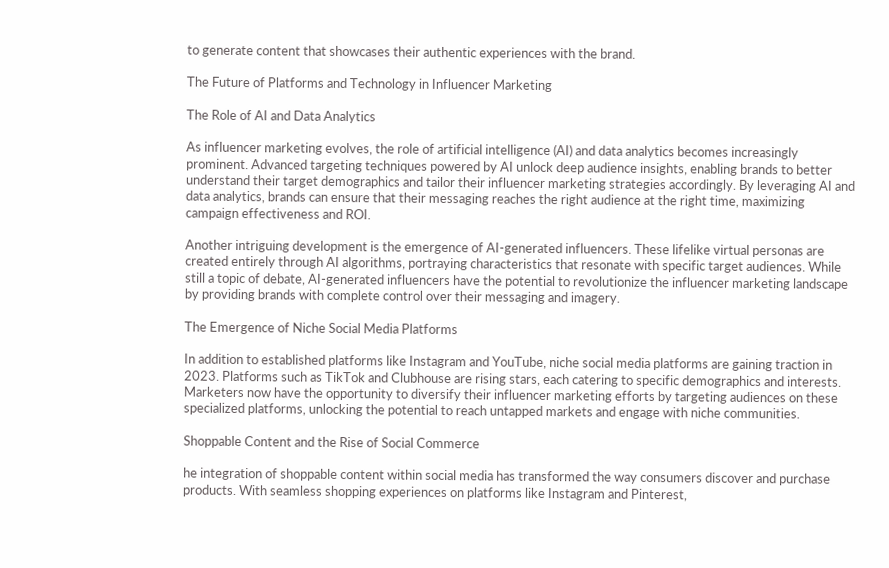to generate content that showcases their authentic experiences with the brand.

The Future of Platforms and Technology in Influencer Marketing

The Role of AI and Data Analytics

As influencer marketing evolves, the role of artificial intelligence (AI) and data analytics becomes increasingly prominent. Advanced targeting techniques powered by AI unlock deep audience insights, enabling brands to better understand their target demographics and tailor their influencer marketing strategies accordingly. By leveraging AI and data analytics, brands can ensure that their messaging reaches the right audience at the right time, maximizing campaign effectiveness and ROI.

Another intriguing development is the emergence of AI-generated influencers. These lifelike virtual personas are created entirely through AI algorithms, portraying characteristics that resonate with specific target audiences. While still a topic of debate, AI-generated influencers have the potential to revolutionize the influencer marketing landscape by providing brands with complete control over their messaging and imagery.

The Emergence of Niche Social Media Platforms

In addition to established platforms like Instagram and YouTube, niche social media platforms are gaining traction in 2023. Platforms such as TikTok and Clubhouse are rising stars, each catering to specific demographics and interests. Marketers now have the opportunity to diversify their influencer marketing efforts by targeting audiences on these specialized platforms, unlocking the potential to reach untapped markets and engage with niche communities.

Shoppable Content and the Rise of Social Commerce

he integration of shoppable content within social media has transformed the way consumers discover and purchase products. With seamless shopping experiences on platforms like Instagram and Pinterest,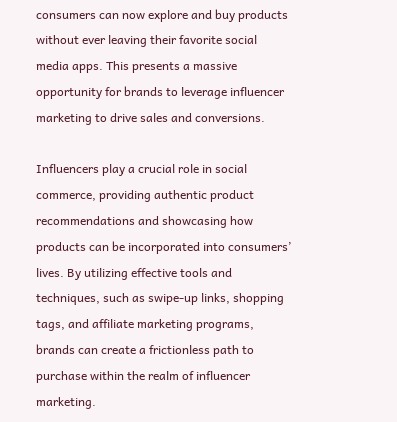consumers can now explore and buy products without ever leaving their favorite social media apps. This presents a massive opportunity for brands to leverage influencer marketing to drive sales and conversions.

Influencers play a crucial role in social commerce, providing authentic product recommendations and showcasing how products can be incorporated into consumers’ lives. By utilizing effective tools and techniques, such as swipe-up links, shopping tags, and affiliate marketing programs, brands can create a frictionless path to purchase within the realm of influencer marketing.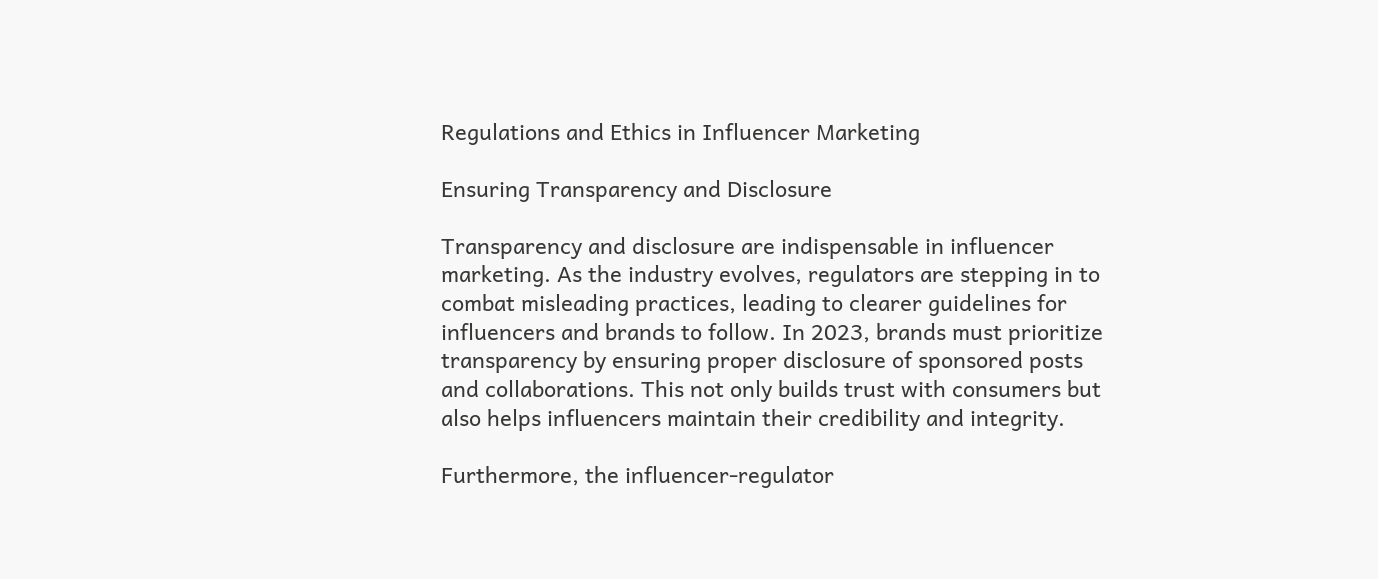Regulations and Ethics in Influencer Marketing

Ensuring Transparency and Disclosure

Transparency and disclosure are indispensable in influencer marketing. As the industry evolves, regulators are stepping in to combat misleading practices, leading to clearer guidelines for influencers and brands to follow. In 2023, brands must prioritize transparency by ensuring proper disclosure of sponsored posts and collaborations. This not only builds trust with consumers but also helps influencers maintain their credibility and integrity.

Furthermore, the influencer-regulator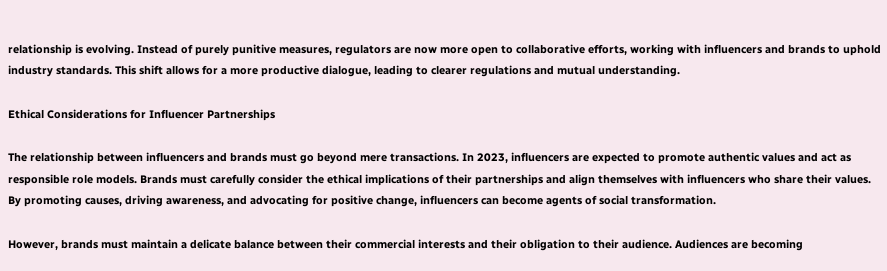relationship is evolving. Instead of purely punitive measures, regulators are now more open to collaborative efforts, working with influencers and brands to uphold industry standards. This shift allows for a more productive dialogue, leading to clearer regulations and mutual understanding.

Ethical Considerations for Influencer Partnerships

The relationship between influencers and brands must go beyond mere transactions. In 2023, influencers are expected to promote authentic values and act as responsible role models. Brands must carefully consider the ethical implications of their partnerships and align themselves with influencers who share their values. By promoting causes, driving awareness, and advocating for positive change, influencers can become agents of social transformation.

However, brands must maintain a delicate balance between their commercial interests and their obligation to their audience. Audiences are becoming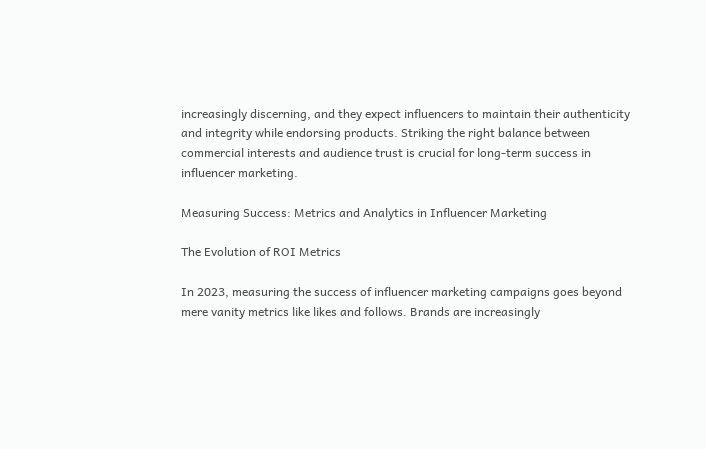increasingly discerning, and they expect influencers to maintain their authenticity and integrity while endorsing products. Striking the right balance between commercial interests and audience trust is crucial for long-term success in influencer marketing.

Measuring Success: Metrics and Analytics in Influencer Marketing

The Evolution of ROI Metrics

In 2023, measuring the success of influencer marketing campaigns goes beyond mere vanity metrics like likes and follows. Brands are increasingly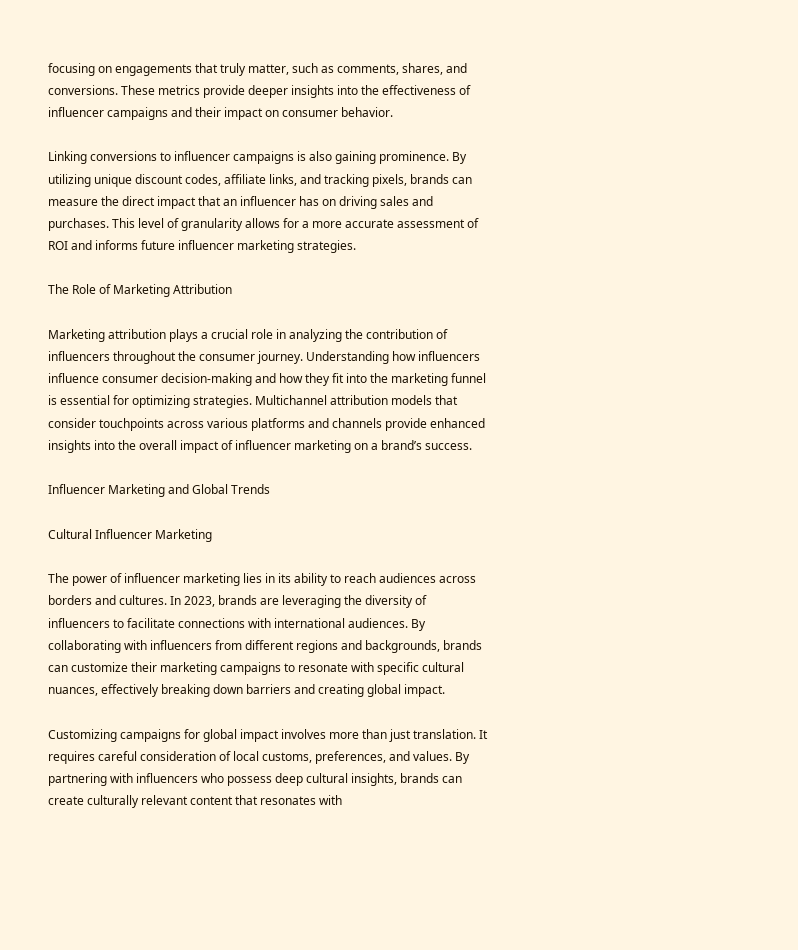focusing on engagements that truly matter, such as comments, shares, and conversions. These metrics provide deeper insights into the effectiveness of influencer campaigns and their impact on consumer behavior.

Linking conversions to influencer campaigns is also gaining prominence. By utilizing unique discount codes, affiliate links, and tracking pixels, brands can measure the direct impact that an influencer has on driving sales and purchases. This level of granularity allows for a more accurate assessment of ROI and informs future influencer marketing strategies.

The Role of Marketing Attribution

Marketing attribution plays a crucial role in analyzing the contribution of influencers throughout the consumer journey. Understanding how influencers influence consumer decision-making and how they fit into the marketing funnel is essential for optimizing strategies. Multichannel attribution models that consider touchpoints across various platforms and channels provide enhanced insights into the overall impact of influencer marketing on a brand’s success.

Influencer Marketing and Global Trends

Cultural Influencer Marketing

The power of influencer marketing lies in its ability to reach audiences across borders and cultures. In 2023, brands are leveraging the diversity of influencers to facilitate connections with international audiences. By collaborating with influencers from different regions and backgrounds, brands can customize their marketing campaigns to resonate with specific cultural nuances, effectively breaking down barriers and creating global impact.

Customizing campaigns for global impact involves more than just translation. It requires careful consideration of local customs, preferences, and values. By partnering with influencers who possess deep cultural insights, brands can create culturally relevant content that resonates with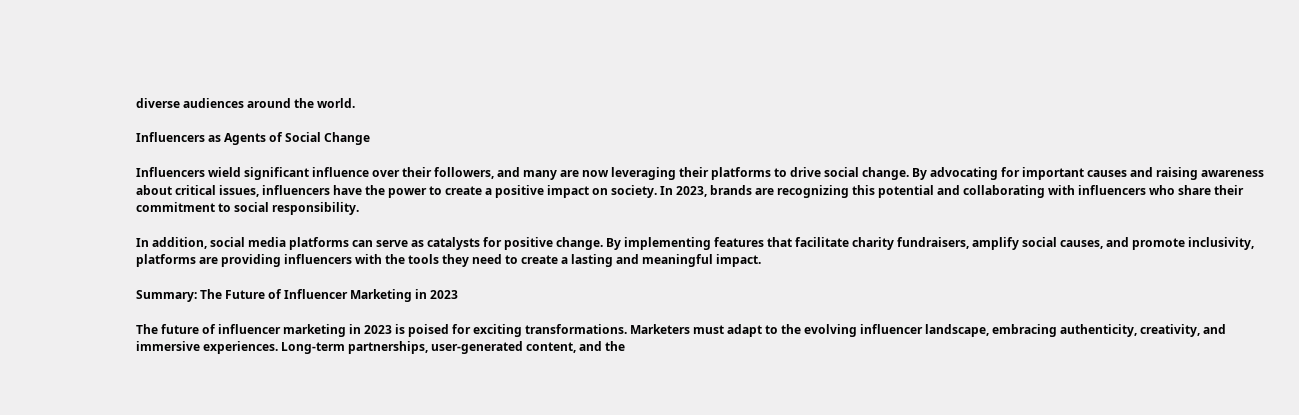diverse audiences around the world.

Influencers as Agents of Social Change

Influencers wield significant influence over their followers, and many are now leveraging their platforms to drive social change. By advocating for important causes and raising awareness about critical issues, influencers have the power to create a positive impact on society. In 2023, brands are recognizing this potential and collaborating with influencers who share their commitment to social responsibility.

In addition, social media platforms can serve as catalysts for positive change. By implementing features that facilitate charity fundraisers, amplify social causes, and promote inclusivity, platforms are providing influencers with the tools they need to create a lasting and meaningful impact.

Summary: The Future of Influencer Marketing in 2023

The future of influencer marketing in 2023 is poised for exciting transformations. Marketers must adapt to the evolving influencer landscape, embracing authenticity, creativity, and immersive experiences. Long-term partnerships, user-generated content, and the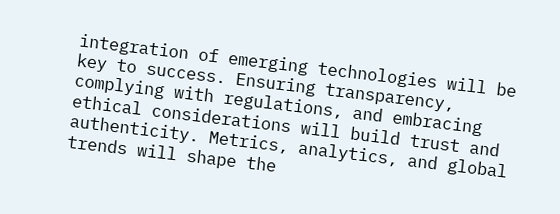integration of emerging technologies will be key to success. Ensuring transparency, complying with regulations, and embracing ethical considerations will build trust and authenticity. Metrics, analytics, and global trends will shape the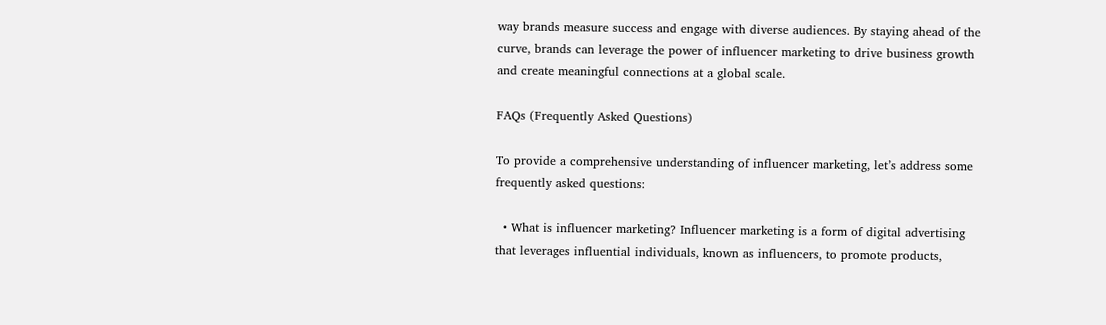way brands measure success and engage with diverse audiences. By staying ahead of the curve, brands can leverage the power of influencer marketing to drive business growth and create meaningful connections at a global scale.

FAQs (Frequently Asked Questions)

To provide a comprehensive understanding of influencer marketing, let’s address some frequently asked questions:

  • What is influencer marketing? Influencer marketing is a form of digital advertising that leverages influential individuals, known as influencers, to promote products,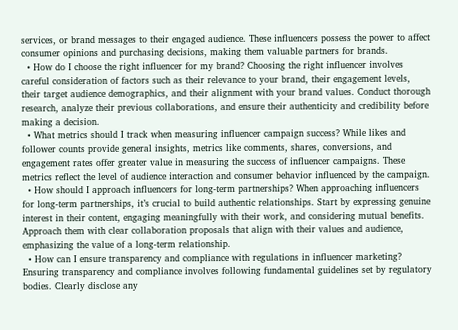services, or brand messages to their engaged audience. These influencers possess the power to affect consumer opinions and purchasing decisions, making them valuable partners for brands.
  • How do I choose the right influencer for my brand? Choosing the right influencer involves careful consideration of factors such as their relevance to your brand, their engagement levels, their target audience demographics, and their alignment with your brand values. Conduct thorough research, analyze their previous collaborations, and ensure their authenticity and credibility before making a decision.
  • What metrics should I track when measuring influencer campaign success? While likes and follower counts provide general insights, metrics like comments, shares, conversions, and engagement rates offer greater value in measuring the success of influencer campaigns. These metrics reflect the level of audience interaction and consumer behavior influenced by the campaign.
  • How should I approach influencers for long-term partnerships? When approaching influencers for long-term partnerships, it’s crucial to build authentic relationships. Start by expressing genuine interest in their content, engaging meaningfully with their work, and considering mutual benefits. Approach them with clear collaboration proposals that align with their values and audience, emphasizing the value of a long-term relationship.
  • How can I ensure transparency and compliance with regulations in influencer marketing? Ensuring transparency and compliance involves following fundamental guidelines set by regulatory bodies. Clearly disclose any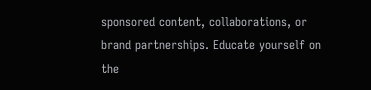sponsored content, collaborations, or brand partnerships. Educate yourself on the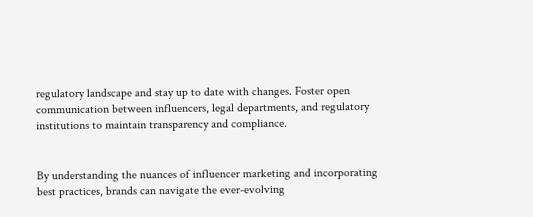regulatory landscape and stay up to date with changes. Foster open communication between influencers, legal departments, and regulatory institutions to maintain transparency and compliance.


By understanding the nuances of influencer marketing and incorporating best practices, brands can navigate the ever-evolving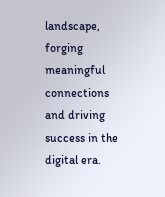landscape, forging meaningful connections and driving success in the digital era.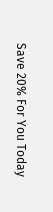Save 20% For You Today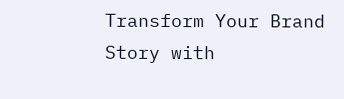Transform Your Brand Story with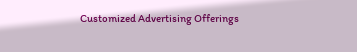Customized Advertising Offerings